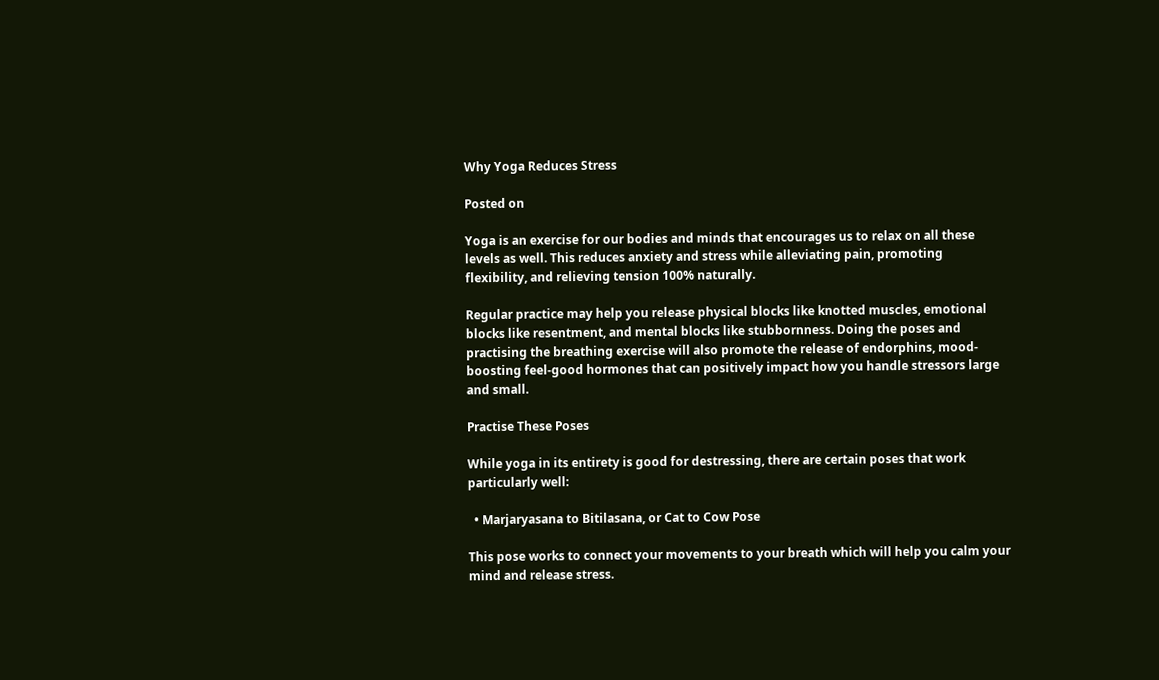Why Yoga Reduces Stress

Posted on

Yoga is an exercise for our bodies and minds that encourages us to relax on all these levels as well. This reduces anxiety and stress while alleviating pain, promoting flexibility, and relieving tension 100% naturally.

Regular practice may help you release physical blocks like knotted muscles, emotional blocks like resentment, and mental blocks like stubbornness. Doing the poses and practising the breathing exercise will also promote the release of endorphins, mood-boosting feel-good hormones that can positively impact how you handle stressors large and small.

Practise These Poses

While yoga in its entirety is good for destressing, there are certain poses that work particularly well:

  • Marjaryasana to Bitilasana, or Cat to Cow Pose

This pose works to connect your movements to your breath which will help you calm your mind and release stress.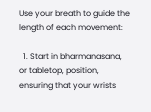Use your breath to guide the length of each movement:

  1. Start in bharmanasana, or tabletop, position, ensuring that your wrists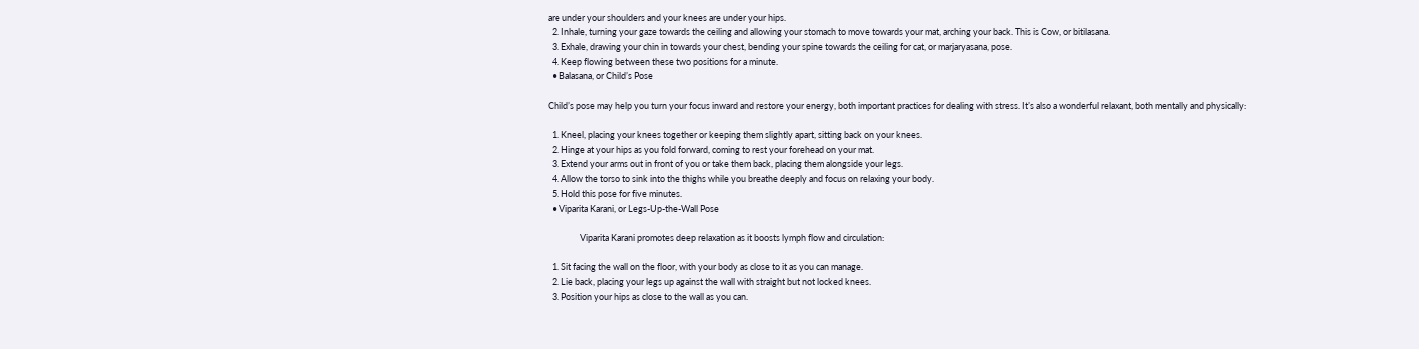are under your shoulders and your knees are under your hips.
  2. Inhale, turning your gaze towards the ceiling and allowing your stomach to move towards your mat, arching your back. This is Cow, or bitilasana.
  3. Exhale, drawing your chin in towards your chest, bending your spine towards the ceiling for cat, or marjaryasana, pose.
  4. Keep flowing between these two positions for a minute.
  • Balasana, or Child’s Pose

Child’s pose may help you turn your focus inward and restore your energy, both important practices for dealing with stress. It’s also a wonderful relaxant, both mentally and physically:

  1. Kneel, placing your knees together or keeping them slightly apart, sitting back on your knees.
  2. Hinge at your hips as you fold forward, coming to rest your forehead on your mat.
  3. Extend your arms out in front of you or take them back, placing them alongside your legs.
  4. Allow the torso to sink into the thighs while you breathe deeply and focus on relaxing your body.
  5. Hold this pose for five minutes.
  • Viparita Karani, or Legs-Up-the-Wall Pose

                Viparita Karani promotes deep relaxation as it boosts lymph flow and circulation:

  1. Sit facing the wall on the floor, with your body as close to it as you can manage.
  2. Lie back, placing your legs up against the wall with straight but not locked knees.
  3. Position your hips as close to the wall as you can.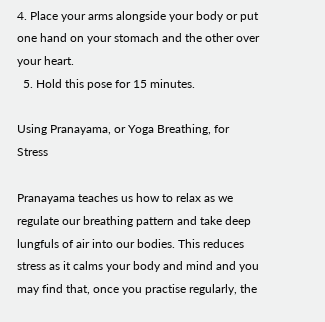4. Place your arms alongside your body or put one hand on your stomach and the other over your heart.
  5. Hold this pose for 15 minutes.

Using Pranayama, or Yoga Breathing, for Stress

Pranayama teaches us how to relax as we regulate our breathing pattern and take deep lungfuls of air into our bodies. This reduces stress as it calms your body and mind and you may find that, once you practise regularly, the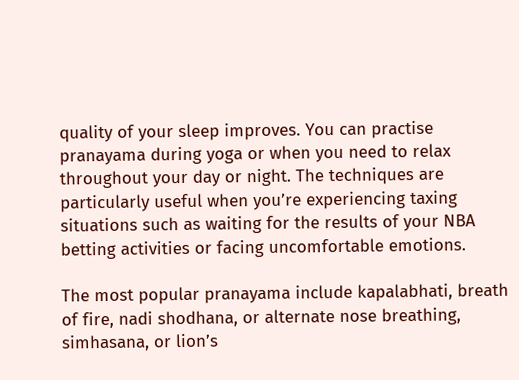quality of your sleep improves. You can practise pranayama during yoga or when you need to relax throughout your day or night. The techniques are particularly useful when you’re experiencing taxing situations such as waiting for the results of your NBA betting activities or facing uncomfortable emotions.

The most popular pranayama include kapalabhati, breath of fire, nadi shodhana, or alternate nose breathing, simhasana, or lion’s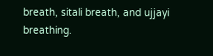breath, sitali breath, and ujjayi breathing.